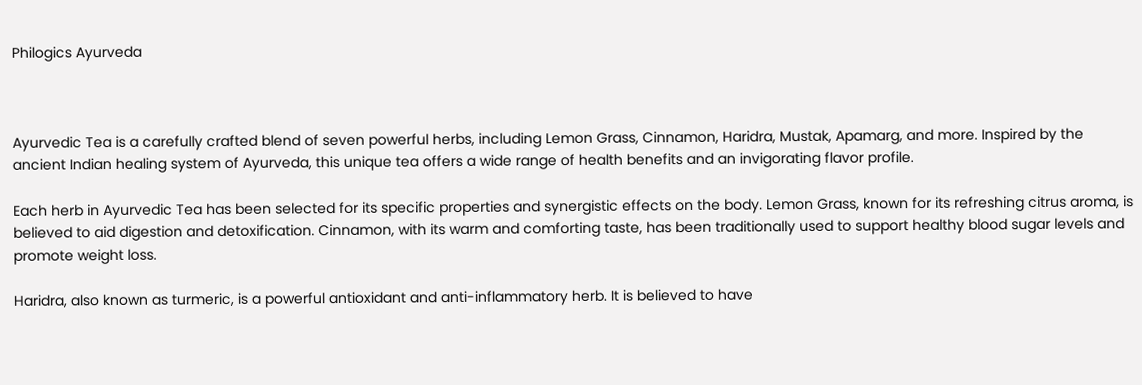Philogics Ayurveda



Ayurvedic Tea is a carefully crafted blend of seven powerful herbs, including Lemon Grass, Cinnamon, Haridra, Mustak, Apamarg, and more. Inspired by the ancient Indian healing system of Ayurveda, this unique tea offers a wide range of health benefits and an invigorating flavor profile.

Each herb in Ayurvedic Tea has been selected for its specific properties and synergistic effects on the body. Lemon Grass, known for its refreshing citrus aroma, is believed to aid digestion and detoxification. Cinnamon, with its warm and comforting taste, has been traditionally used to support healthy blood sugar levels and promote weight loss.

Haridra, also known as turmeric, is a powerful antioxidant and anti-inflammatory herb. It is believed to have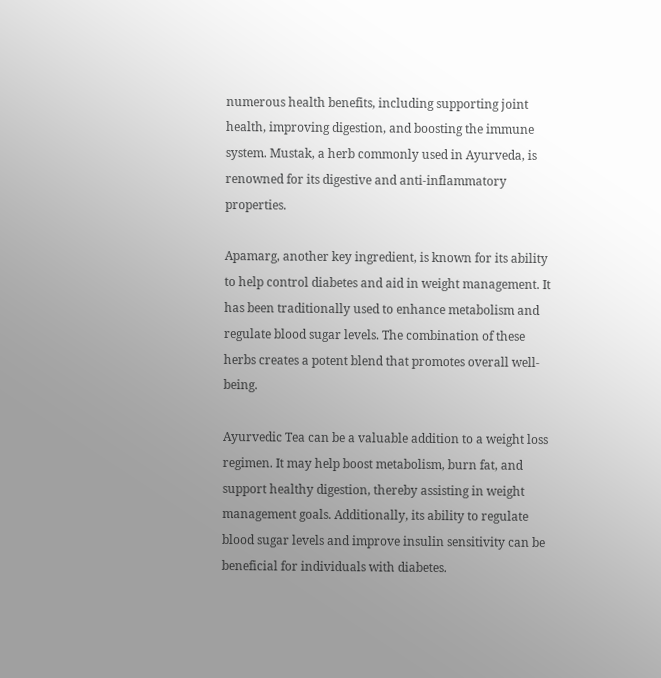numerous health benefits, including supporting joint health, improving digestion, and boosting the immune system. Mustak, a herb commonly used in Ayurveda, is renowned for its digestive and anti-inflammatory properties.

Apamarg, another key ingredient, is known for its ability to help control diabetes and aid in weight management. It has been traditionally used to enhance metabolism and regulate blood sugar levels. The combination of these herbs creates a potent blend that promotes overall well-being.

Ayurvedic Tea can be a valuable addition to a weight loss regimen. It may help boost metabolism, burn fat, and support healthy digestion, thereby assisting in weight management goals. Additionally, its ability to regulate blood sugar levels and improve insulin sensitivity can be beneficial for individuals with diabetes.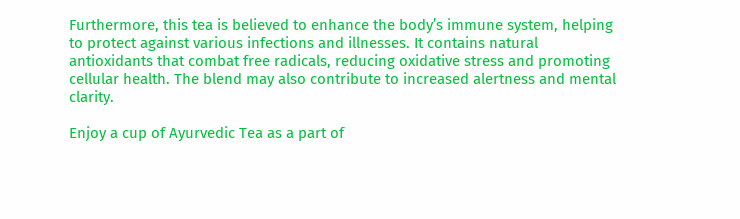Furthermore, this tea is believed to enhance the body’s immune system, helping to protect against various infections and illnesses. It contains natural antioxidants that combat free radicals, reducing oxidative stress and promoting cellular health. The blend may also contribute to increased alertness and mental clarity.

Enjoy a cup of Ayurvedic Tea as a part of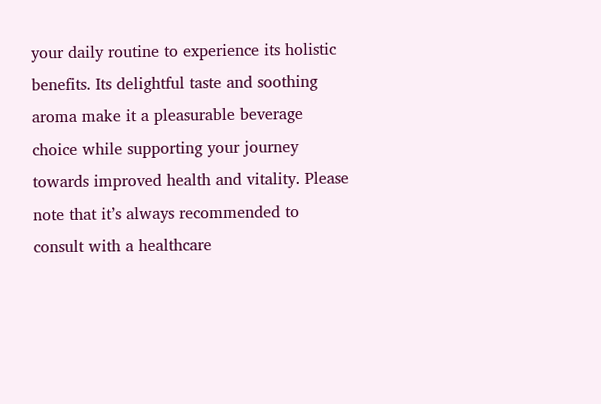your daily routine to experience its holistic benefits. Its delightful taste and soothing aroma make it a pleasurable beverage choice while supporting your journey towards improved health and vitality. Please note that it’s always recommended to consult with a healthcare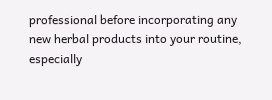professional before incorporating any new herbal products into your routine, especially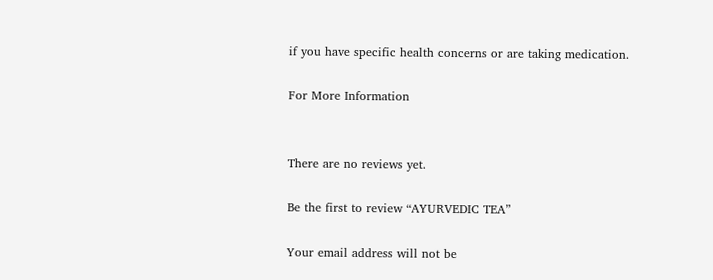if you have specific health concerns or are taking medication.

For More Information


There are no reviews yet.

Be the first to review “AYURVEDIC TEA”

Your email address will not be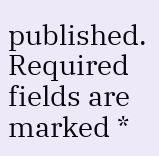published. Required fields are marked *